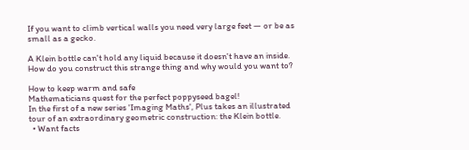If you want to climb vertical walls you need very large feet — or be as small as a gecko.

A Klein bottle can't hold any liquid because it doesn't have an inside. How do you construct this strange thing and why would you want to?

How to keep warm and safe
Mathematicians quest for the perfect poppyseed bagel!
In the first of a new series 'Imaging Maths', Plus takes an illustrated tour of an extraordinary geometric construction: the Klein bottle.
  • Want facts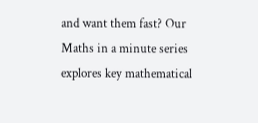and want them fast? Our Maths in a minute series explores key mathematical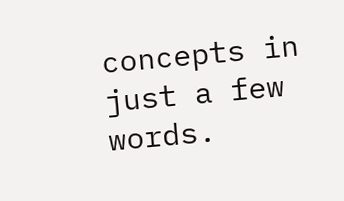concepts in just a few words.